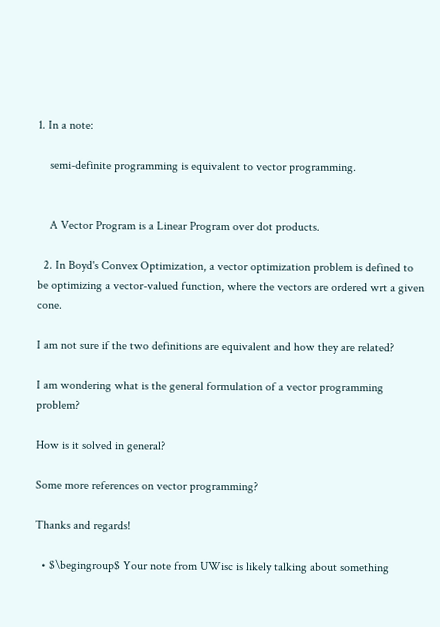1. In a note:

    semi-definite programming is equivalent to vector programming.


    A Vector Program is a Linear Program over dot products.

  2. In Boyd's Convex Optimization, a vector optimization problem is defined to be optimizing a vector-valued function, where the vectors are ordered wrt a given cone.

I am not sure if the two definitions are equivalent and how they are related?

I am wondering what is the general formulation of a vector programming problem?

How is it solved in general?

Some more references on vector programming?

Thanks and regards!

  • $\begingroup$ Your note from UWisc is likely talking about something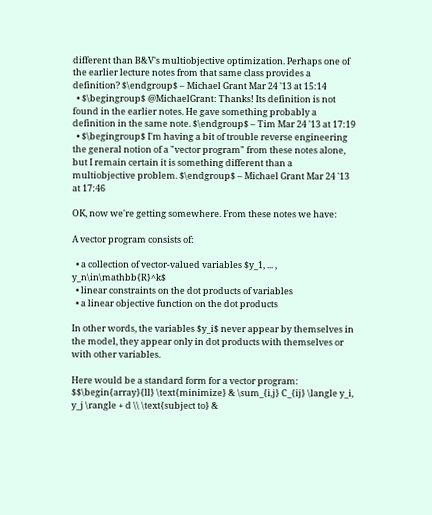different than B&V's multiobjective optimization. Perhaps one of the earlier lecture notes from that same class provides a definition? $\endgroup$ – Michael Grant Mar 24 '13 at 15:14
  • $\begingroup$ @MichaelGrant: Thanks! Its definition is not found in the earlier notes. He gave something probably a definition in the same note. $\endgroup$ – Tim Mar 24 '13 at 17:19
  • $\begingroup$ I'm having a bit of trouble reverse engineering the general notion of a "vector program" from these notes alone, but I remain certain it is something different than a multiobjective problem. $\endgroup$ – Michael Grant Mar 24 '13 at 17:46

OK, now we're getting somewhere. From these notes we have:

A vector program consists of:

  • a collection of vector-valued variables $y_1, ... , y_n\in\mathbb{R}^k$
  • linear constraints on the dot products of variables
  • a linear objective function on the dot products

In other words, the variables $y_i$ never appear by themselves in the model, they appear only in dot products with themselves or with other variables.

Here would be a standard form for a vector program: $$\begin{array}{ll} \text{minimize} & \sum_{i,j} C_{ij} \langle y_i, y_j \rangle + d \\ \text{subject to} &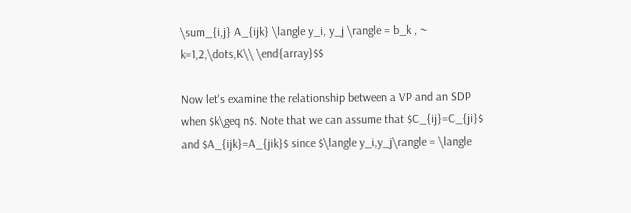\sum_{i,j} A_{ijk} \langle y_i, y_j \rangle = b_k , ~ k=1,2,\dots,K\\ \end{array}$$

Now let's examine the relationship between a VP and an SDP when $k\geq n$. Note that we can assume that $C_{ij}=C_{ji}$ and $A_{ijk}=A_{jik}$ since $\langle y_i,y_j\rangle = \langle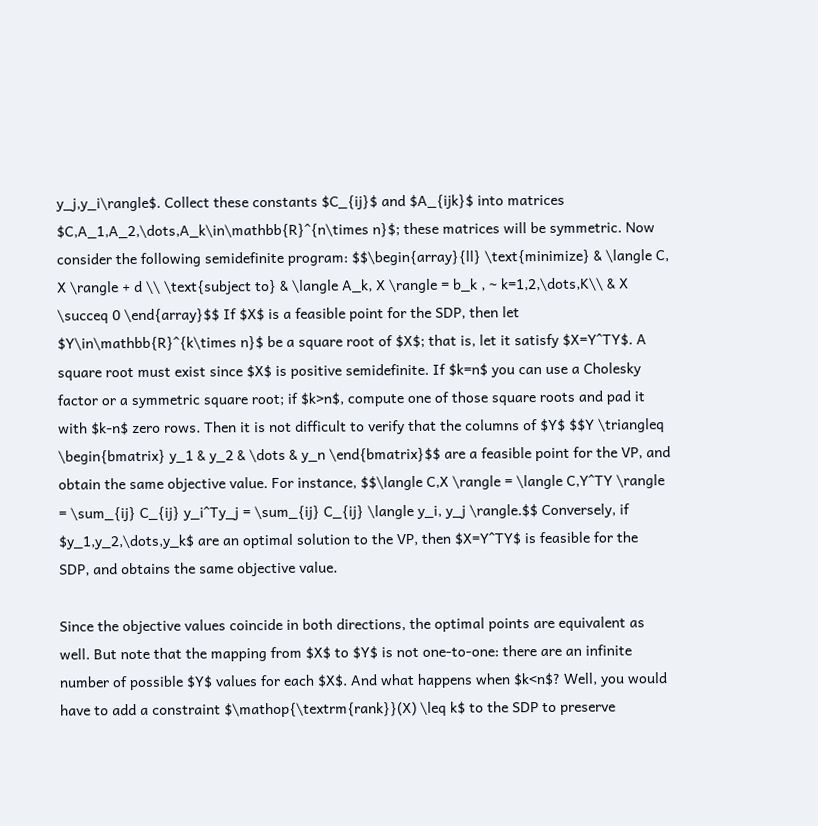y_j,y_i\rangle$. Collect these constants $C_{ij}$ and $A_{ijk}$ into matrices $C,A_1,A_2,\dots,A_k\in\mathbb{R}^{n\times n}$; these matrices will be symmetric. Now consider the following semidefinite program: $$\begin{array}{ll} \text{minimize} & \langle C, X \rangle + d \\ \text{subject to} & \langle A_k, X \rangle = b_k , ~ k=1,2,\dots,K\\ & X \succeq 0 \end{array}$$ If $X$ is a feasible point for the SDP, then let $Y\in\mathbb{R}^{k\times n}$ be a square root of $X$; that is, let it satisfy $X=Y^TY$. A square root must exist since $X$ is positive semidefinite. If $k=n$ you can use a Cholesky factor or a symmetric square root; if $k>n$, compute one of those square roots and pad it with $k-n$ zero rows. Then it is not difficult to verify that the columns of $Y$ $$Y \triangleq \begin{bmatrix} y_1 & y_2 & \dots & y_n \end{bmatrix}$$ are a feasible point for the VP, and obtain the same objective value. For instance, $$\langle C,X \rangle = \langle C,Y^TY \rangle = \sum_{ij} C_{ij} y_i^Ty_j = \sum_{ij} C_{ij} \langle y_i, y_j \rangle.$$ Conversely, if $y_1,y_2,\dots,y_k$ are an optimal solution to the VP, then $X=Y^TY$ is feasible for the SDP, and obtains the same objective value.

Since the objective values coincide in both directions, the optimal points are equivalent as well. But note that the mapping from $X$ to $Y$ is not one-to-one: there are an infinite number of possible $Y$ values for each $X$. And what happens when $k<n$? Well, you would have to add a constraint $\mathop{\textrm{rank}}(X) \leq k$ to the SDP to preserve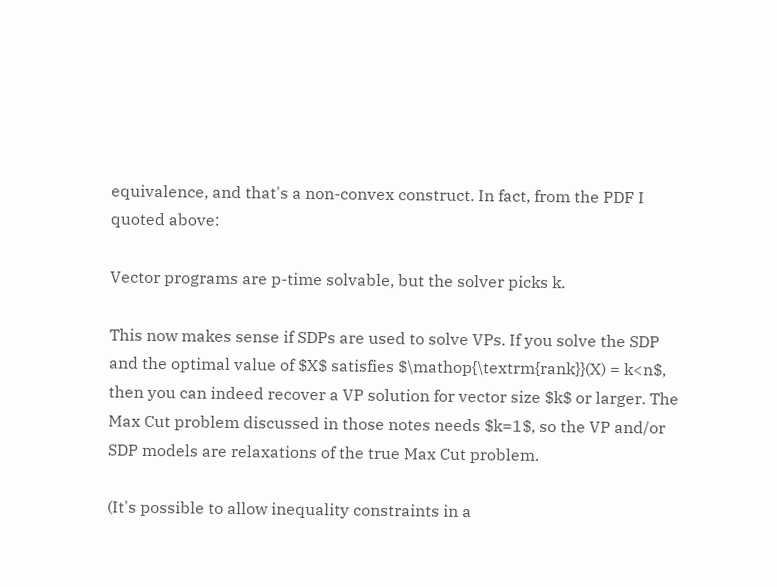equivalence, and that's a non-convex construct. In fact, from the PDF I quoted above:

Vector programs are p-time solvable, but the solver picks k.

This now makes sense if SDPs are used to solve VPs. If you solve the SDP and the optimal value of $X$ satisfies $\mathop{\textrm{rank}}(X) = k<n$, then you can indeed recover a VP solution for vector size $k$ or larger. The Max Cut problem discussed in those notes needs $k=1$, so the VP and/or SDP models are relaxations of the true Max Cut problem.

(It's possible to allow inequality constraints in a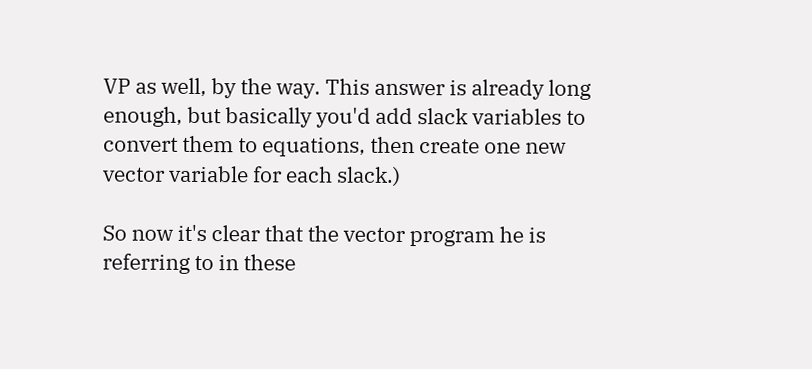VP as well, by the way. This answer is already long enough, but basically you'd add slack variables to convert them to equations, then create one new vector variable for each slack.)

So now it's clear that the vector program he is referring to in these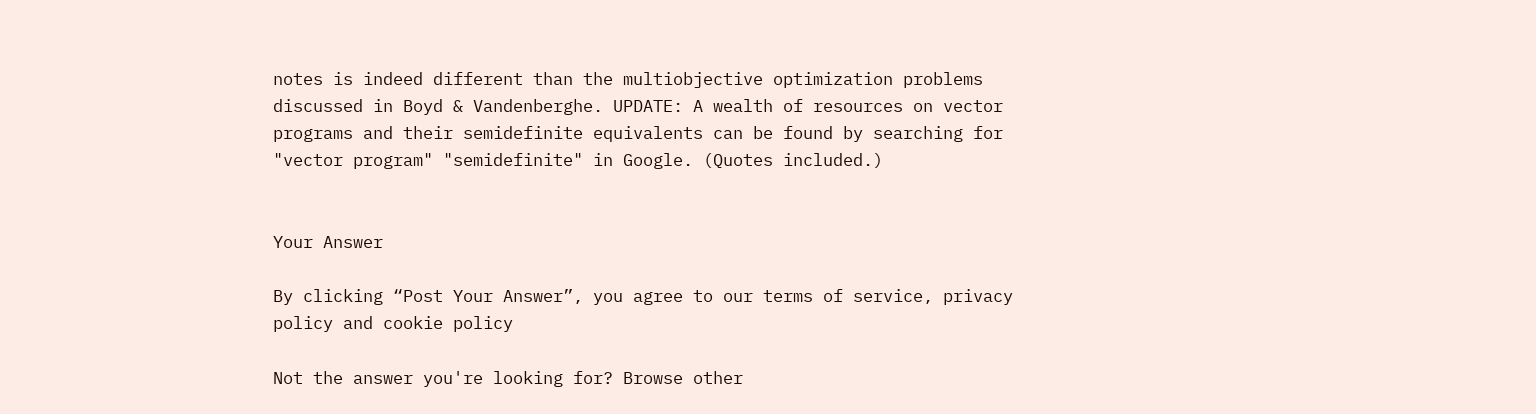notes is indeed different than the multiobjective optimization problems discussed in Boyd & Vandenberghe. UPDATE: A wealth of resources on vector programs and their semidefinite equivalents can be found by searching for "vector program" "semidefinite" in Google. (Quotes included.)


Your Answer

By clicking “Post Your Answer”, you agree to our terms of service, privacy policy and cookie policy

Not the answer you're looking for? Browse other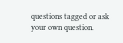questions tagged or ask your own question.